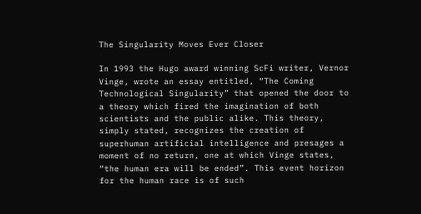The Singularity Moves Ever Closer

In 1993 the Hugo award winning ScFi writer, Vernor Vinge, wrote an essay entitled, “The Coming Technological Singularity” that opened the door to a theory which fired the imagination of both scientists and the public alike. This theory, simply stated, recognizes the creation of superhuman artificial intelligence and presages a moment of no return, one at which Vinge states, “the human era will be ended”. This event horizon for the human race is of such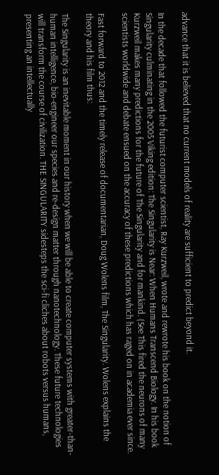advance that it is believed that no current models of reality are sufficient to predict beyond it.

In the decade that followed the futurist computer scientist, Ray Kurzweil, wrote and rewrote his book on the notion of Singularity culminating in the 2005 Viking edition: The Singularity is Near: When Humans Transcend Biology. In his book Kurzweil makes many predictions for the future of The Singularity and for mankind. (See This fired the neurons of many scientists worldwide and debate ensued on the accuracy of these predictions which has raged on in academia ever since.

Fast forward to 2012 and the timely release of documentarian, Doug Wolens film, The Singularity. Wolens explains the theory and his film thus:

The Singularity is an inevitable moment in our history when we will be able to create computer systems with greater-than-human intelligence, bio-engineer our species and re-design matter through nanotechnology. These future technologies will transform the course of civilization. THE SINGULARITY sidesteps the sci-fi cliches about robots versus humans, presenting an intellectually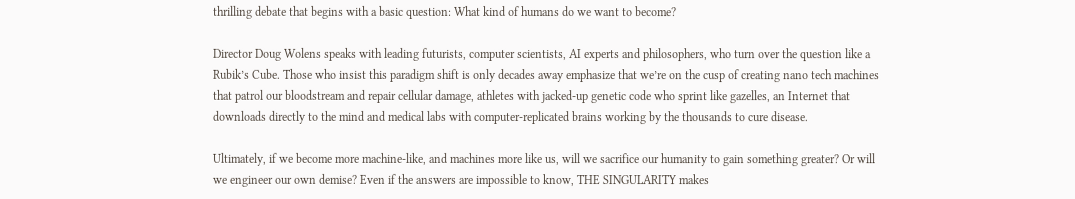thrilling debate that begins with a basic question: What kind of humans do we want to become?

Director Doug Wolens speaks with leading futurists, computer scientists, AI experts and philosophers, who turn over the question like a Rubik’s Cube. Those who insist this paradigm shift is only decades away emphasize that we’re on the cusp of creating nano tech machines that patrol our bloodstream and repair cellular damage, athletes with jacked-up genetic code who sprint like gazelles, an Internet that downloads directly to the mind and medical labs with computer-replicated brains working by the thousands to cure disease.

Ultimately, if we become more machine-like, and machines more like us, will we sacrifice our humanity to gain something greater? Or will we engineer our own demise? Even if the answers are impossible to know, THE SINGULARITY makes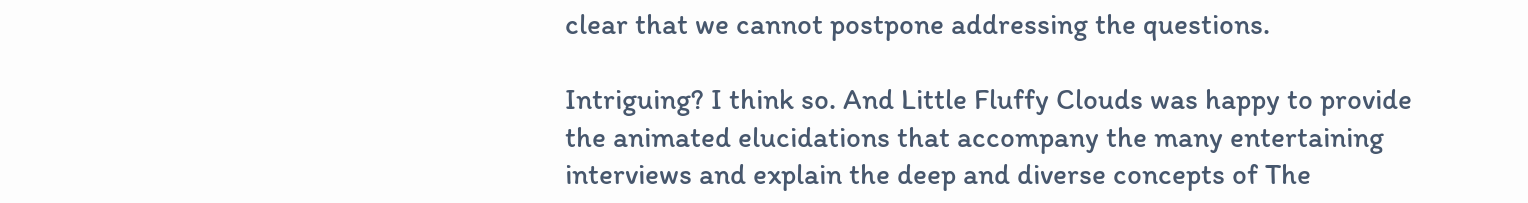clear that we cannot postpone addressing the questions.

Intriguing? I think so. And Little Fluffy Clouds was happy to provide the animated elucidations that accompany the many entertaining interviews and explain the deep and diverse concepts of The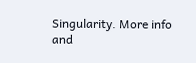Singularity. More info and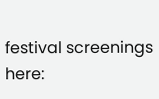festival screenings here: